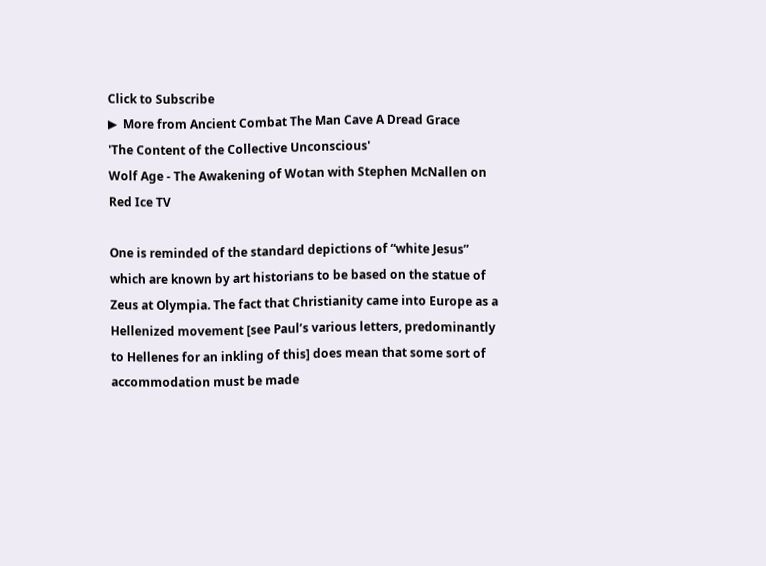Click to Subscribe
▶  More from Ancient Combat The Man Cave A Dread Grace
'The Content of the Collective Unconscious'
Wolf Age - The Awakening of Wotan with Stephen McNallen on Red Ice TV

One is reminded of the standard depictions of “white Jesus” which are known by art historians to be based on the statue of Zeus at Olympia. The fact that Christianity came into Europe as a Hellenized movement [see Paul’s various letters, predominantly to Hellenes for an inkling of this] does mean that some sort of accommodation must be made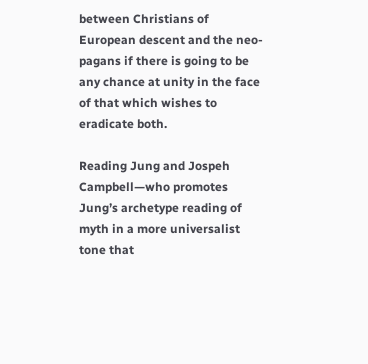between Christians of European descent and the neo-pagans if there is going to be any chance at unity in the face of that which wishes to eradicate both.

Reading Jung and Jospeh Campbell—who promotes Jung’s archetype reading of myth in a more universalist tone that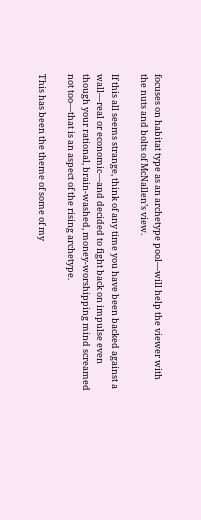focuses on habitat type as an archetype pool—will help the viewer with the nuts and bolts of McNallen’s view.

If this all seems strange, think of any time you have been backed against a wall—real or economic—and decided to fight back on impulse even though your rational, brain-washed, money-worshipping mind screamed not too—that is an aspect of the rising archetype.

This has been the theme of some of my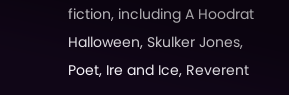fiction, including A Hoodrat Halloween, Skulker Jones, Poet, Ire and Ice, Reverent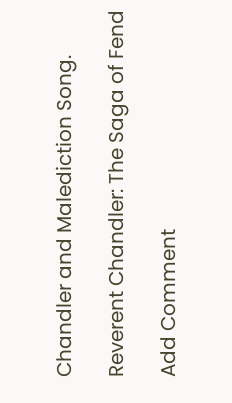Chandler and Malediction Song.

Reverent Chandler: The Saga of Fend

Add Comment